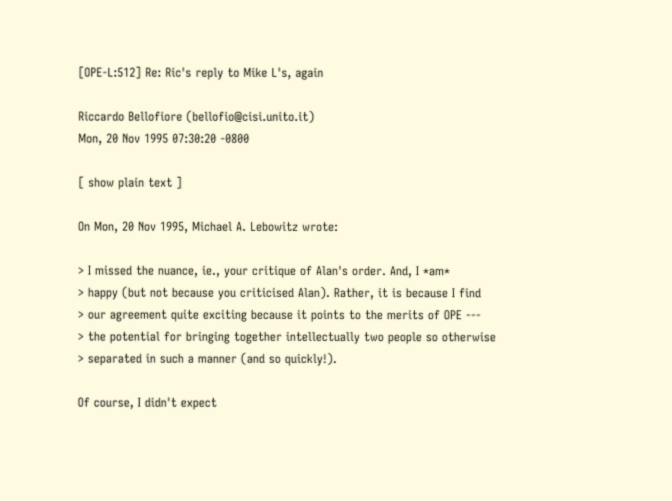[OPE-L:512] Re: Ric's reply to Mike L's, again

Riccardo Bellofiore (bellofio@cisi.unito.it)
Mon, 20 Nov 1995 07:30:20 -0800

[ show plain text ]

On Mon, 20 Nov 1995, Michael A. Lebowitz wrote:

> I missed the nuance, ie., your critique of Alan's order. And, I *am*
> happy (but not because you criticised Alan). Rather, it is because I find
> our agreement quite exciting because it points to the merits of OPE ---
> the potential for bringing together intellectually two people so otherwise
> separated in such a manner (and so quickly!).

Of course, I didn't expect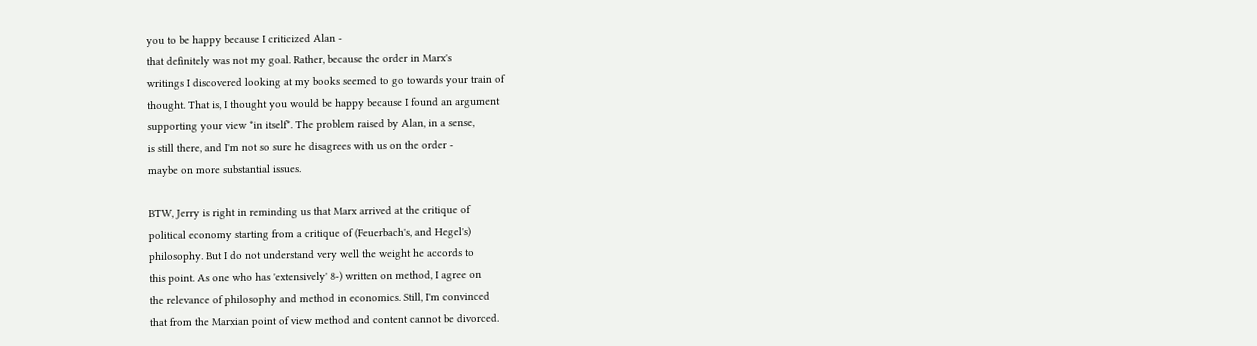you to be happy because I criticized Alan -
that definitely was not my goal. Rather, because the order in Marx's
writings I discovered looking at my books seemed to go towards your train of
thought. That is, I thought you would be happy because I found an argument
supporting your view *in itself*. The problem raised by Alan, in a sense,
is still there, and I'm not so sure he disagrees with us on the order -
maybe on more substantial issues.

BTW, Jerry is right in reminding us that Marx arrived at the critique of
political economy starting from a critique of (Feuerbach's, and Hegel's)
philosophy. But I do not understand very well the weight he accords to
this point. As one who has 'extensively' 8-) written on method, I agree on
the relevance of philosophy and method in economics. Still, I'm convinced
that from the Marxian point of view method and content cannot be divorced.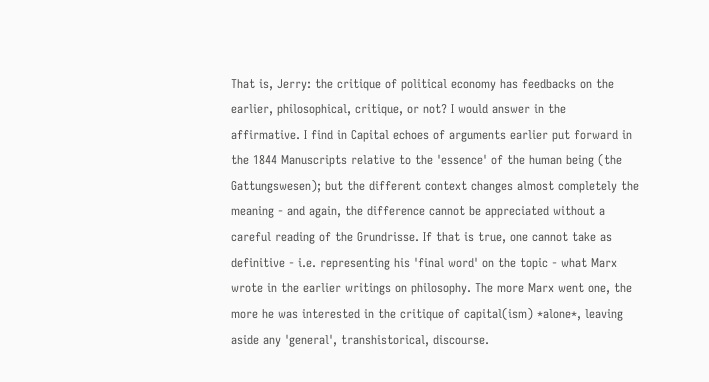That is, Jerry: the critique of political economy has feedbacks on the
earlier, philosophical, critique, or not? I would answer in the
affirmative. I find in Capital echoes of arguments earlier put forward in
the 1844 Manuscripts relative to the 'essence' of the human being (the
Gattungswesen); but the different context changes almost completely the
meaning - and again, the difference cannot be appreciated without a
careful reading of the Grundrisse. If that is true, one cannot take as
definitive - i.e. representing his 'final word' on the topic - what Marx
wrote in the earlier writings on philosophy. The more Marx went one, the
more he was interested in the critique of capital(ism) *alone*, leaving
aside any 'general', transhistorical, discourse.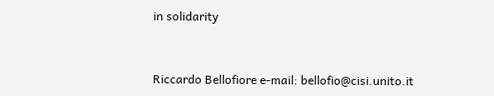in solidarity


Riccardo Bellofiore e-mail: bellofio@cisi.unito.it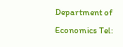Department of Economics Tel: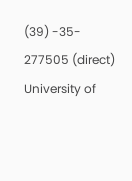(39) -35- 277505 (direct)
University of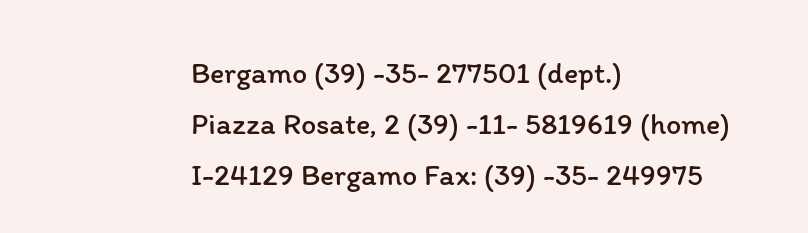Bergamo (39) -35- 277501 (dept.)
Piazza Rosate, 2 (39) -11- 5819619 (home)
I-24129 Bergamo Fax: (39) -35- 249975